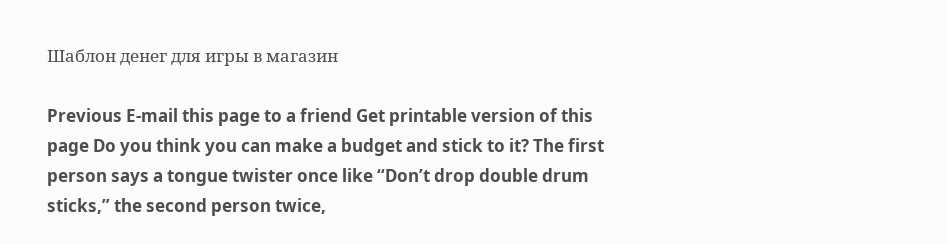Шаблон денег для игры в магазин

Previous E-mail this page to a friend Get printable version of this page Do you think you can make a budget and stick to it? The first person says a tongue twister once like “Don’t drop double drum sticks,” the second person twice,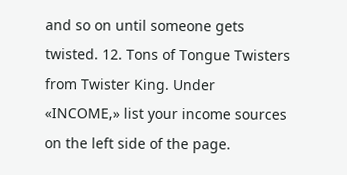and so on until someone gets twisted. 12. Tons of Tongue Twisters from Twister King. Under «INCOME,» list your income sources on the left side of the page.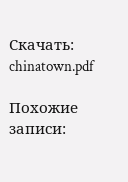Скачать: chinatown.pdf

Похожие записи: